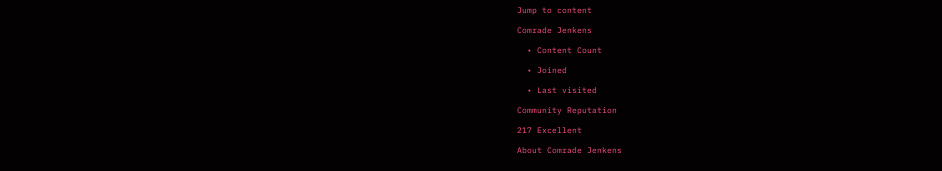Jump to content

Comrade Jenkens

  • Content Count

  • Joined

  • Last visited

Community Reputation

217 Excellent

About Comrade Jenkens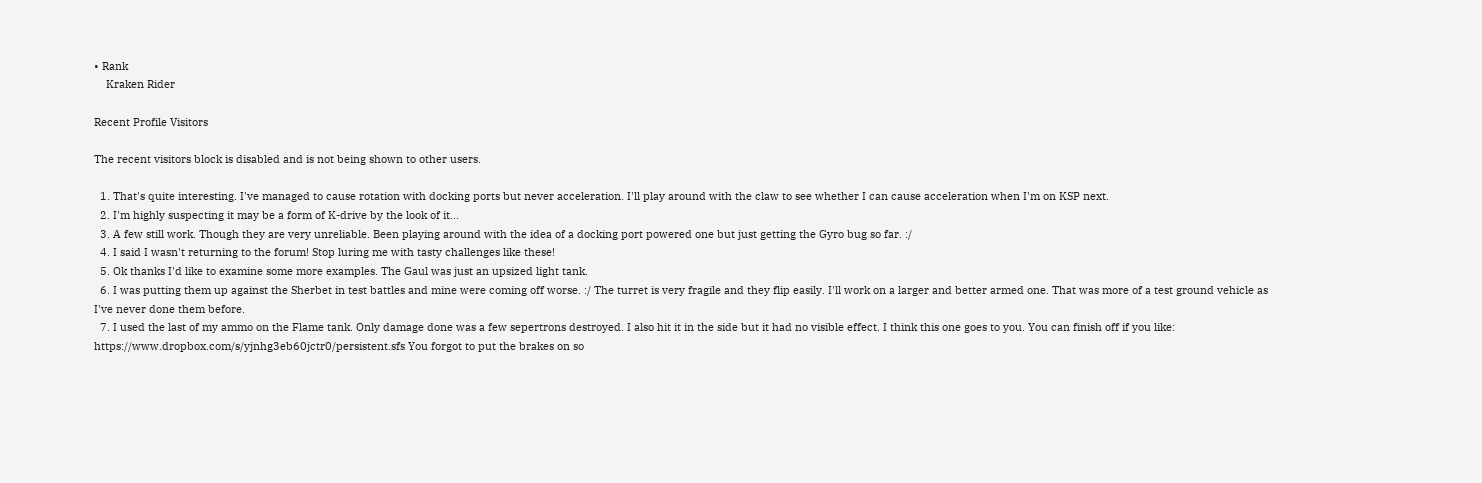• Rank
    Kraken Rider

Recent Profile Visitors

The recent visitors block is disabled and is not being shown to other users.

  1. That's quite interesting. I've managed to cause rotation with docking ports but never acceleration. I'll play around with the claw to see whether I can cause acceleration when I'm on KSP next.
  2. I'm highly suspecting it may be a form of K-drive by the look of it...
  3. A few still work. Though they are very unreliable. Been playing around with the idea of a docking port powered one but just getting the Gyro bug so far. :/
  4. I said I wasn't returning to the forum! Stop luring me with tasty challenges like these!
  5. Ok thanks I'd like to examine some more examples. The Gaul was just an upsized light tank.
  6. I was putting them up against the Sherbet in test battles and mine were coming off worse. :/ The turret is very fragile and they flip easily. I'll work on a larger and better armed one. That was more of a test ground vehicle as I've never done them before.
  7. I used the last of my ammo on the Flame tank. Only damage done was a few sepertrons destroyed. I also hit it in the side but it had no visible effect. I think this one goes to you. You can finish off if you like: https://www.dropbox.com/s/yjnhg3eb60jctr0/persistent.sfs You forgot to put the brakes on so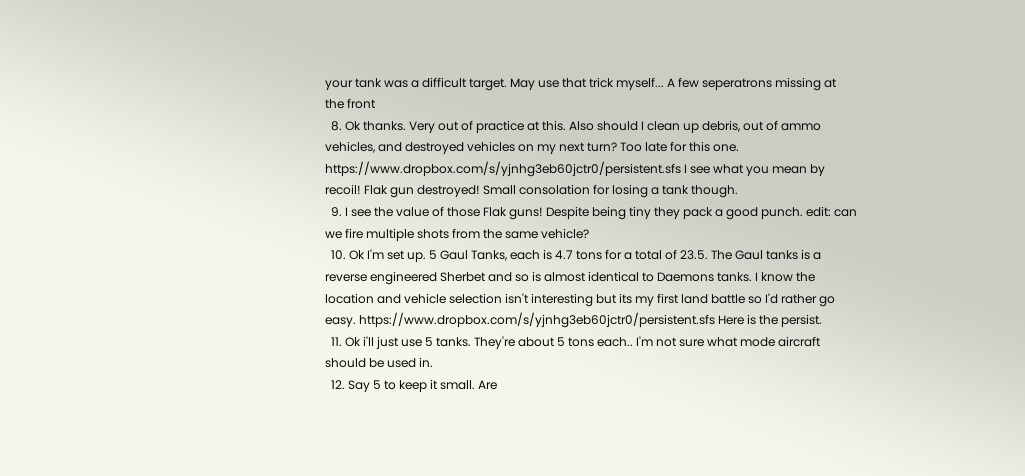your tank was a difficult target. May use that trick myself... A few seperatrons missing at the front
  8. Ok thanks. Very out of practice at this. Also should I clean up debris, out of ammo vehicles, and destroyed vehicles on my next turn? Too late for this one. https://www.dropbox.com/s/yjnhg3eb60jctr0/persistent.sfs I see what you mean by recoil! Flak gun destroyed! Small consolation for losing a tank though.
  9. I see the value of those Flak guns! Despite being tiny they pack a good punch. edit: can we fire multiple shots from the same vehicle?
  10. Ok I'm set up. 5 Gaul Tanks, each is 4.7 tons for a total of 23.5. The Gaul tanks is a reverse engineered Sherbet and so is almost identical to Daemons tanks. I know the location and vehicle selection isn't interesting but its my first land battle so I'd rather go easy. https://www.dropbox.com/s/yjnhg3eb60jctr0/persistent.sfs Here is the persist.
  11. Ok i'll just use 5 tanks. They're about 5 tons each.. I'm not sure what mode aircraft should be used in.
  12. Say 5 to keep it small. Are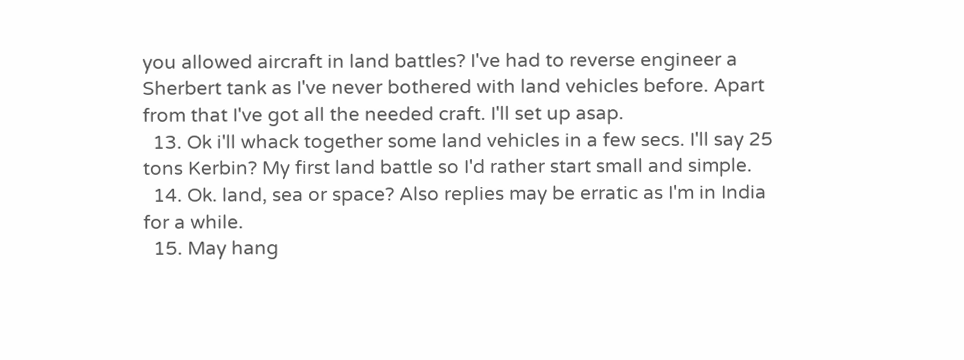you allowed aircraft in land battles? I've had to reverse engineer a Sherbert tank as I've never bothered with land vehicles before. Apart from that I've got all the needed craft. I'll set up asap.
  13. Ok i'll whack together some land vehicles in a few secs. I'll say 25 tons Kerbin? My first land battle so I'd rather start small and simple.
  14. Ok. land, sea or space? Also replies may be erratic as I'm in India for a while.
  15. May hang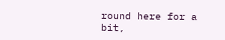round here for a bit,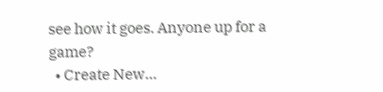see how it goes. Anyone up for a game?
  • Create New...